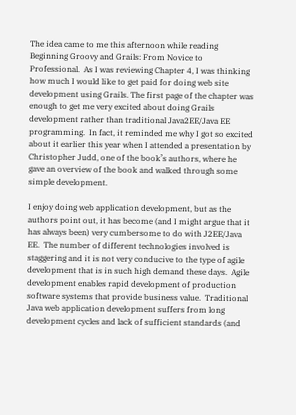The idea came to me this afternoon while reading Beginning Groovy and Grails: From Novice to Professional.  As I was reviewing Chapter 4, I was thinking how much I would like to get paid for doing web site development using Grails. The first page of the chapter was enough to get me very excited about doing Grails development rather than traditional Java2EE/Java EE programming.  In fact, it reminded me why I got so excited about it earlier this year when I attended a presentation by Christopher Judd, one of the book’s authors, where he gave an overview of the book and walked through some simple development.

I enjoy doing web application development, but as the authors point out, it has become (and I might argue that it has always been) very cumbersome to do with J2EE/Java EE.  The number of different technologies involved is staggering and it is not very conducive to the type of agile development that is in such high demand these days.  Agile development enables rapid development of production software systems that provide business value.  Traditional Java web application development suffers from long development cycles and lack of sufficient standards (and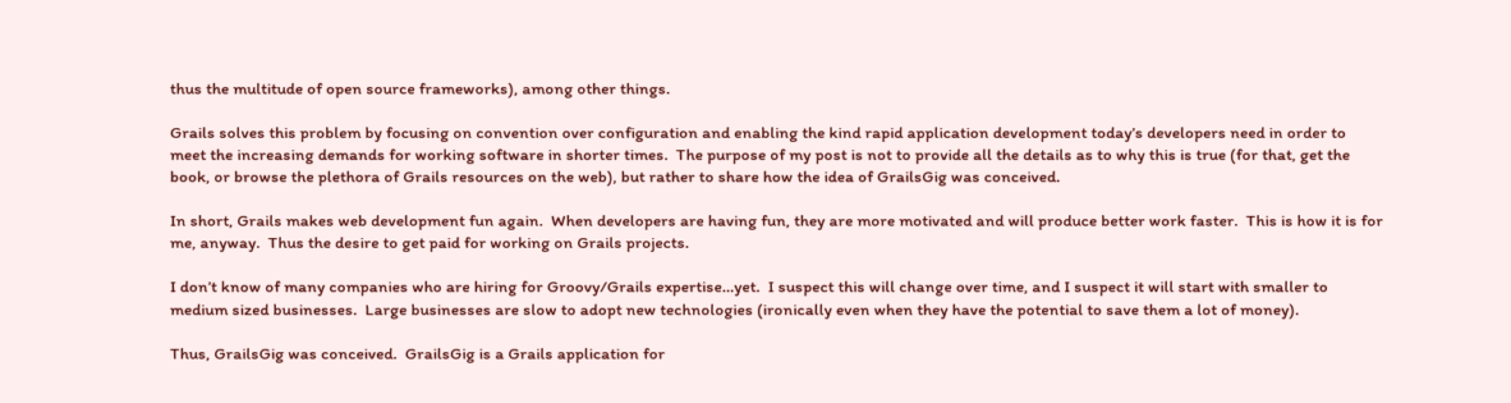thus the multitude of open source frameworks), among other things.

Grails solves this problem by focusing on convention over configuration and enabling the kind rapid application development today’s developers need in order to meet the increasing demands for working software in shorter times.  The purpose of my post is not to provide all the details as to why this is true (for that, get the book, or browse the plethora of Grails resources on the web), but rather to share how the idea of GrailsGig was conceived.

In short, Grails makes web development fun again.  When developers are having fun, they are more motivated and will produce better work faster.  This is how it is for me, anyway.  Thus the desire to get paid for working on Grails projects.

I don’t know of many companies who are hiring for Groovy/Grails expertise…yet.  I suspect this will change over time, and I suspect it will start with smaller to medium sized businesses.  Large businesses are slow to adopt new technologies (ironically even when they have the potential to save them a lot of money).

Thus, GrailsGig was conceived.  GrailsGig is a Grails application for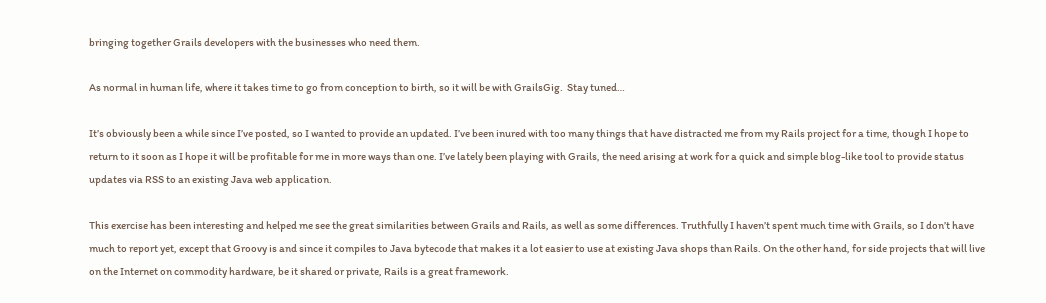bringing together Grails developers with the businesses who need them.

As normal in human life, where it takes time to go from conception to birth, so it will be with GrailsGig.  Stay tuned…

It’s obviously been a while since I’ve posted, so I wanted to provide an updated. I’ve been inured with too many things that have distracted me from my Rails project for a time, though I hope to return to it soon as I hope it will be profitable for me in more ways than one. I’ve lately been playing with Grails, the need arising at work for a quick and simple blog-like tool to provide status updates via RSS to an existing Java web application.

This exercise has been interesting and helped me see the great similarities between Grails and Rails, as well as some differences. Truthfully I haven’t spent much time with Grails, so I don’t have much to report yet, except that Groovy is and since it compiles to Java bytecode that makes it a lot easier to use at existing Java shops than Rails. On the other hand, for side projects that will live on the Internet on commodity hardware, be it shared or private, Rails is a great framework.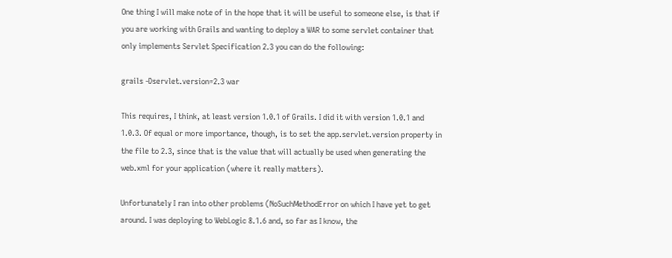One thing I will make note of in the hope that it will be useful to someone else, is that if you are working with Grails and wanting to deploy a WAR to some servlet container that only implements Servlet Specification 2.3 you can do the following:

grails -Dservlet.version=2.3 war

This requires, I think, at least version 1.0.1 of Grails. I did it with version 1.0.1 and 1.0.3. Of equal or more importance, though, is to set the app.servlet.version property in the file to 2.3, since that is the value that will actually be used when generating the web.xml for your application (where it really matters).

Unfortunately I ran into other problems (NoSuchMethodError on which I have yet to get around. I was deploying to WebLogic 8.1.6 and, so far as I know, the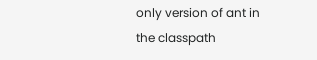only version of ant in the classpath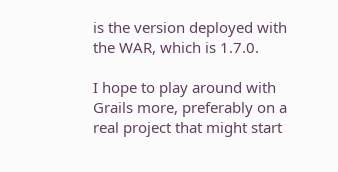is the version deployed with the WAR, which is 1.7.0.

I hope to play around with Grails more, preferably on a real project that might start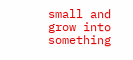small and grow into something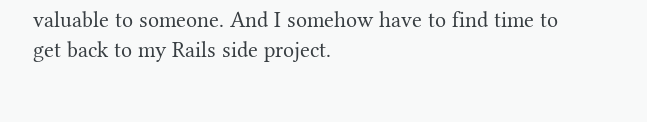valuable to someone. And I somehow have to find time to get back to my Rails side project.